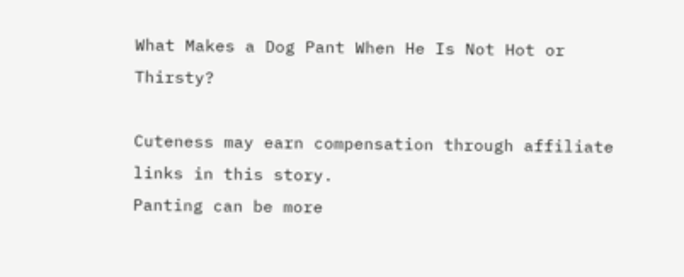What Makes a Dog Pant When He Is Not Hot or Thirsty?

Cuteness may earn compensation through affiliate links in this story.
Panting can be more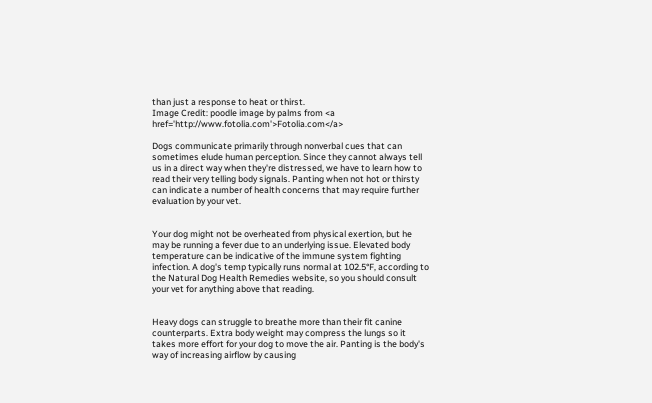than just a response to heat or thirst.
Image Credit: poodle image by palms from <a href='http://www.fotolia.com'>Fotolia.com</a>

Dogs communicate primarily through nonverbal cues that can sometimes elude human perception. Since they cannot always tell us in a direct way when they're distressed, we have to learn how to read their very telling body signals. Panting when not hot or thirsty can indicate a number of health concerns that may require further evaluation by your vet.


Your dog might not be overheated from physical exertion, but he may be running a fever due to an underlying issue. Elevated body temperature can be indicative of the immune system fighting infection. A dog's temp typically runs normal at 102.5°F, according to the Natural Dog Health Remedies website, so you should consult your vet for anything above that reading.


Heavy dogs can struggle to breathe more than their fit canine counterparts. Extra body weight may compress the lungs so it takes more effort for your dog to move the air. Panting is the body's way of increasing airflow by causing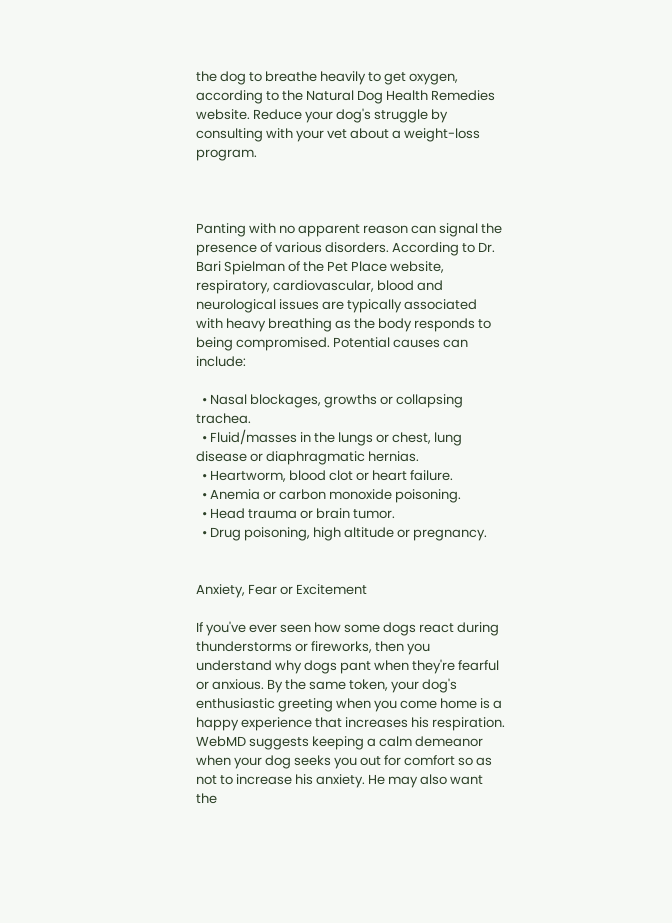the dog to breathe heavily to get oxygen, according to the Natural Dog Health Remedies website. Reduce your dog's struggle by consulting with your vet about a weight-loss program.



Panting with no apparent reason can signal the presence of various disorders. According to Dr. Bari Spielman of the Pet Place website, respiratory, cardiovascular, blood and neurological issues are typically associated with heavy breathing as the body responds to being compromised. Potential causes can include:

  • Nasal blockages, growths or collapsing trachea.
  • Fluid/masses in the lungs or chest, lung disease or diaphragmatic hernias.
  • Heartworm, blood clot or heart failure.
  • Anemia or carbon monoxide poisoning.
  • Head trauma or brain tumor.
  • Drug poisoning, high altitude or pregnancy.


Anxiety, Fear or Excitement

If you've ever seen how some dogs react during thunderstorms or fireworks, then you understand why dogs pant when they're fearful or anxious. By the same token, your dog's enthusiastic greeting when you come home is a happy experience that increases his respiration. WebMD suggests keeping a calm demeanor when your dog seeks you out for comfort so as not to increase his anxiety. He may also want the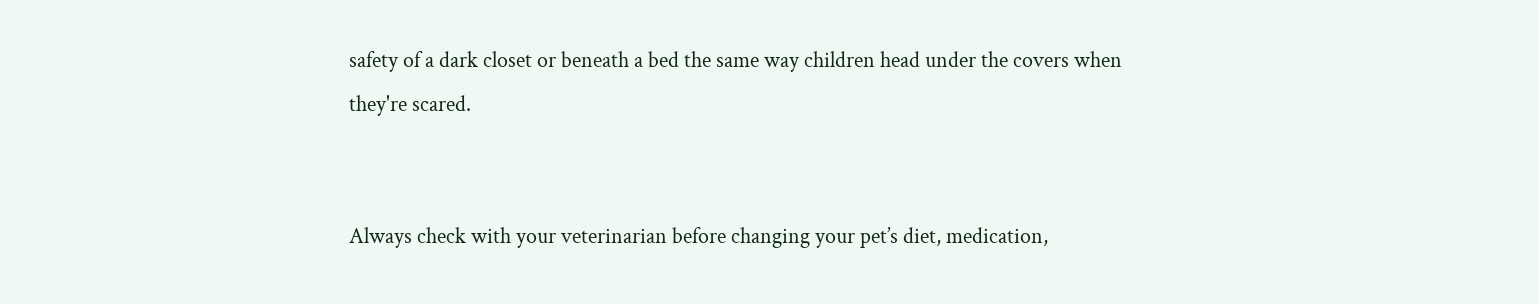safety of a dark closet or beneath a bed the same way children head under the covers when they're scared.


Always check with your veterinarian before changing your pet’s diet, medication,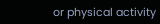or physical activity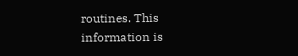routines. This information is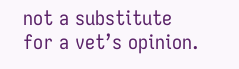not a substitute for a vet’s opinion.